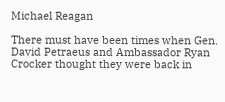Michael Reagan

There must have been times when Gen. David Petraeus and Ambassador Ryan Crocker thought they were back in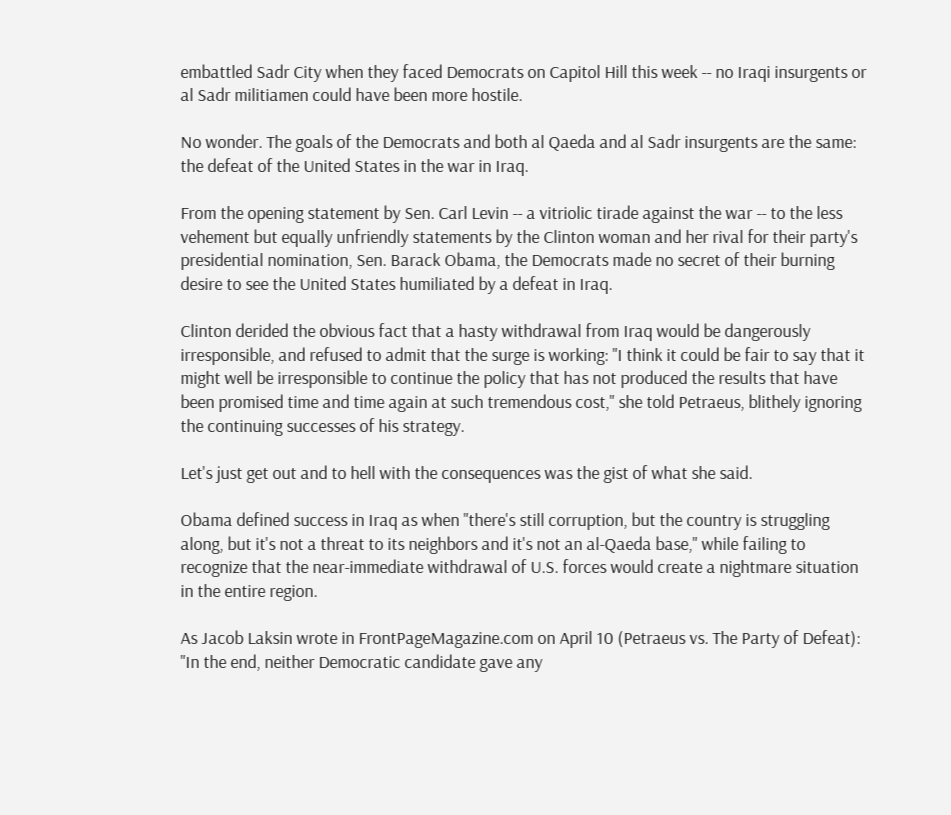embattled Sadr City when they faced Democrats on Capitol Hill this week -- no Iraqi insurgents or al Sadr militiamen could have been more hostile.

No wonder. The goals of the Democrats and both al Qaeda and al Sadr insurgents are the same: the defeat of the United States in the war in Iraq.

From the opening statement by Sen. Carl Levin -- a vitriolic tirade against the war -- to the less vehement but equally unfriendly statements by the Clinton woman and her rival for their party's presidential nomination, Sen. Barack Obama, the Democrats made no secret of their burning desire to see the United States humiliated by a defeat in Iraq.

Clinton derided the obvious fact that a hasty withdrawal from Iraq would be dangerously irresponsible, and refused to admit that the surge is working: "I think it could be fair to say that it might well be irresponsible to continue the policy that has not produced the results that have been promised time and time again at such tremendous cost," she told Petraeus, blithely ignoring the continuing successes of his strategy.

Let's just get out and to hell with the consequences was the gist of what she said.

Obama defined success in Iraq as when "there's still corruption, but the country is struggling along, but it's not a threat to its neighbors and it's not an al-Qaeda base," while failing to recognize that the near-immediate withdrawal of U.S. forces would create a nightmare situation in the entire region.

As Jacob Laksin wrote in FrontPageMagazine.com on April 10 (Petraeus vs. The Party of Defeat): "In the end, neither Democratic candidate gave any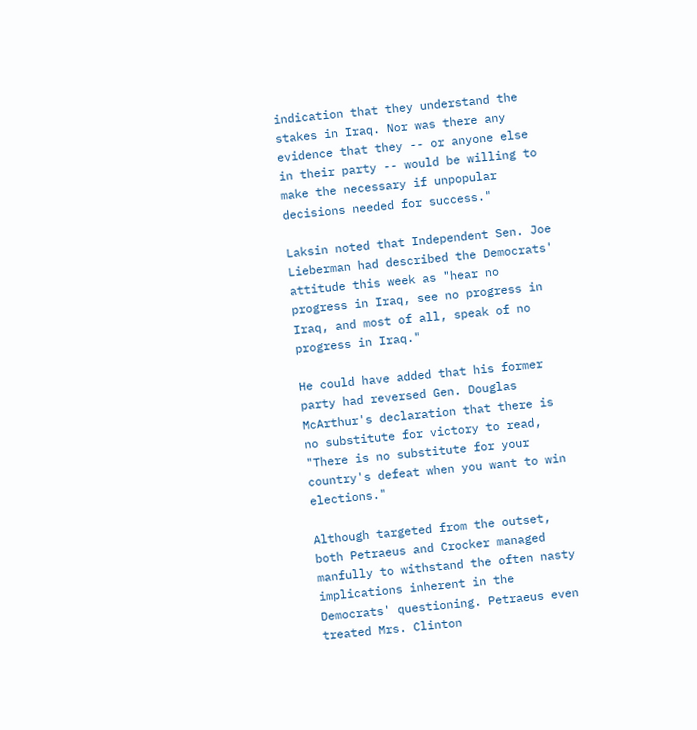indication that they understand the stakes in Iraq. Nor was there any evidence that they -- or anyone else in their party -- would be willing to make the necessary if unpopular decisions needed for success."

Laksin noted that Independent Sen. Joe Lieberman had described the Democrats' attitude this week as "hear no progress in Iraq, see no progress in Iraq, and most of all, speak of no progress in Iraq."

He could have added that his former party had reversed Gen. Douglas McArthur's declaration that there is no substitute for victory to read, "There is no substitute for your country's defeat when you want to win elections."

Although targeted from the outset, both Petraeus and Crocker managed manfully to withstand the often nasty implications inherent in the Democrats' questioning. Petraeus even treated Mrs. Clinton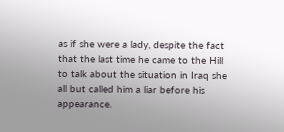as if she were a lady, despite the fact that the last time he came to the Hill to talk about the situation in Iraq she all but called him a liar before his appearance.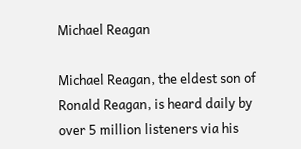Michael Reagan

Michael Reagan, the eldest son of Ronald Reagan, is heard daily by over 5 million listeners via his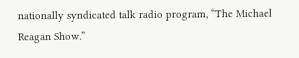nationally syndicated talk radio program, “The Michael Reagan Show.”